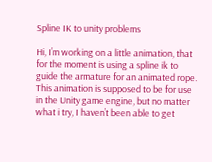Spline IK to unity problems

Hi, I’m working on a little animation, that for the moment is using a spline ik to guide the armature for an animated rope. This animation is supposed to be for use in the Unity game engine, but no matter what i try, I haven’t been able to get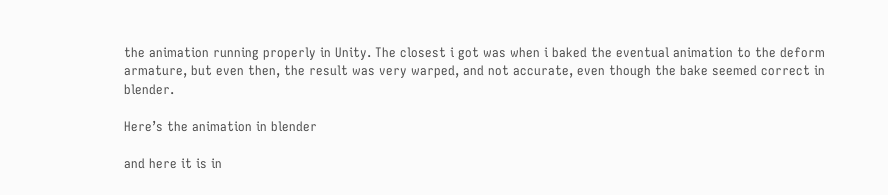the animation running properly in Unity. The closest i got was when i baked the eventual animation to the deform armature, but even then, the result was very warped, and not accurate, even though the bake seemed correct in blender.

Here’s the animation in blender

and here it is in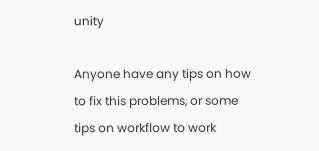unity

Anyone have any tips on how to fix this problems, or some tips on workflow to work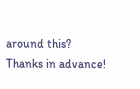around this?
Thanks in advance!